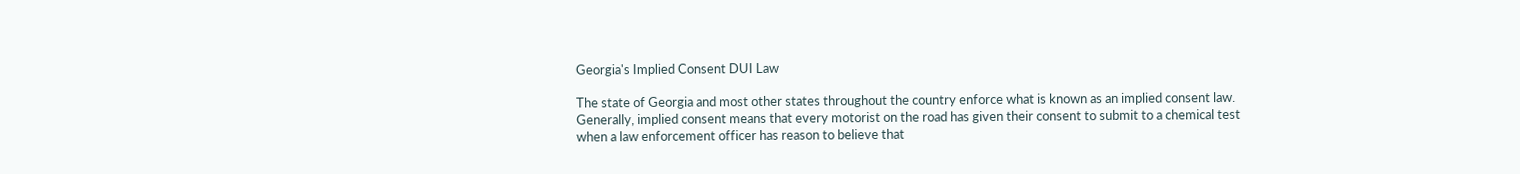Georgia's Implied Consent DUI Law

The state of Georgia and most other states throughout the country enforce what is known as an implied consent law. Generally, implied consent means that every motorist on the road has given their consent to submit to a chemical test when a law enforcement officer has reason to believe that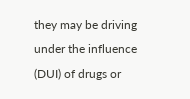they may be driving under the influence (DUI) of drugs or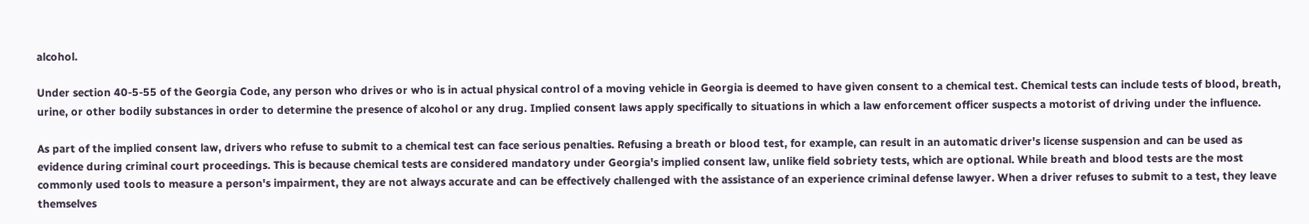alcohol.

Under section 40-5-55 of the Georgia Code, any person who drives or who is in actual physical control of a moving vehicle in Georgia is deemed to have given consent to a chemical test. Chemical tests can include tests of blood, breath, urine, or other bodily substances in order to determine the presence of alcohol or any drug. Implied consent laws apply specifically to situations in which a law enforcement officer suspects a motorist of driving under the influence.

As part of the implied consent law, drivers who refuse to submit to a chemical test can face serious penalties. Refusing a breath or blood test, for example, can result in an automatic driver's license suspension and can be used as evidence during criminal court proceedings. This is because chemical tests are considered mandatory under Georgia's implied consent law, unlike field sobriety tests, which are optional. While breath and blood tests are the most commonly used tools to measure a person's impairment, they are not always accurate and can be effectively challenged with the assistance of an experience criminal defense lawyer. When a driver refuses to submit to a test, they leave themselves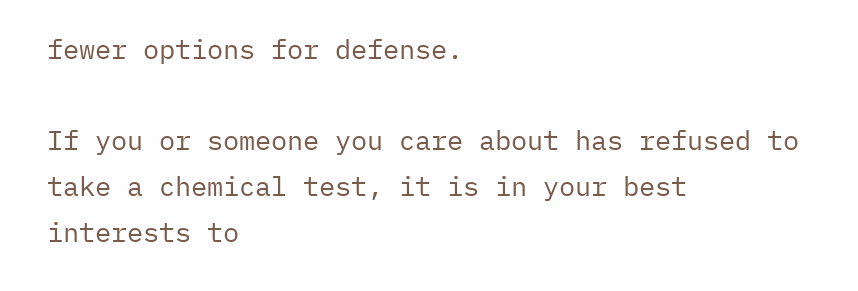fewer options for defense.

If you or someone you care about has refused to take a chemical test, it is in your best interests to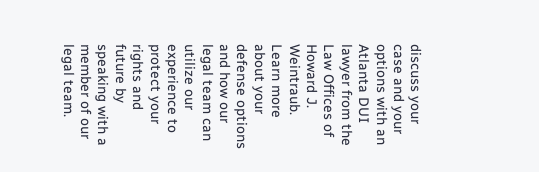discuss your case and your options with an Atlanta DUI lawyer from the Law Offices of Howard J. Weintraub. Learn more about your defense options and how our legal team can utilize our experience to protect your rights and future by speaking with a member of our legal team.